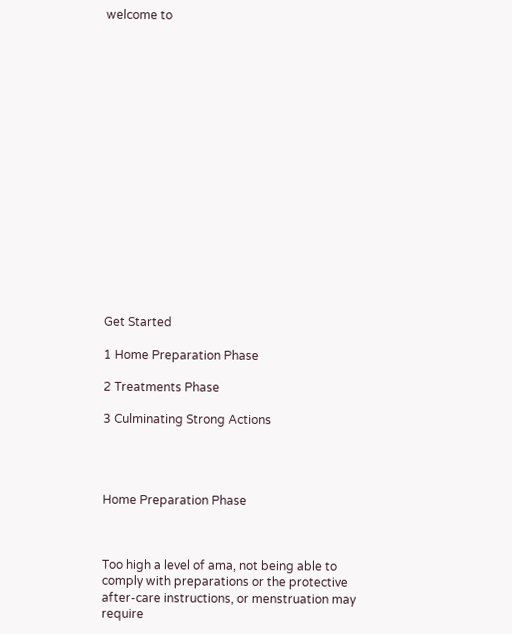welcome to


















Get Started

1 Home Preparation Phase

2 Treatments Phase

3 Culminating Strong Actions




Home Preparation Phase



Too high a level of ama, not being able to comply with preparations or the protective after-care instructions, or menstruation may require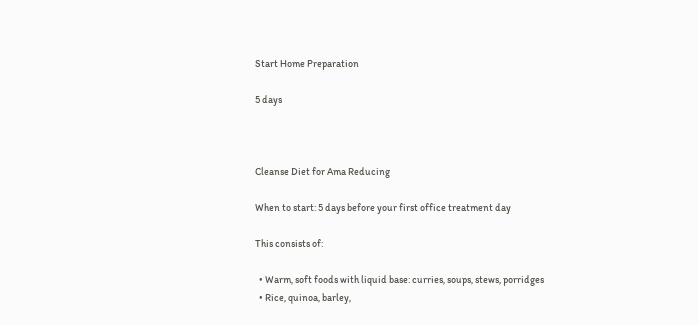Start Home Preparation

5 days



Cleanse Diet for Ama Reducing

When to start: 5 days before your first office treatment day

This consists of:

  • Warm, soft foods with liquid base: curries, soups, stews, porridges
  • Rice, quinoa, barley,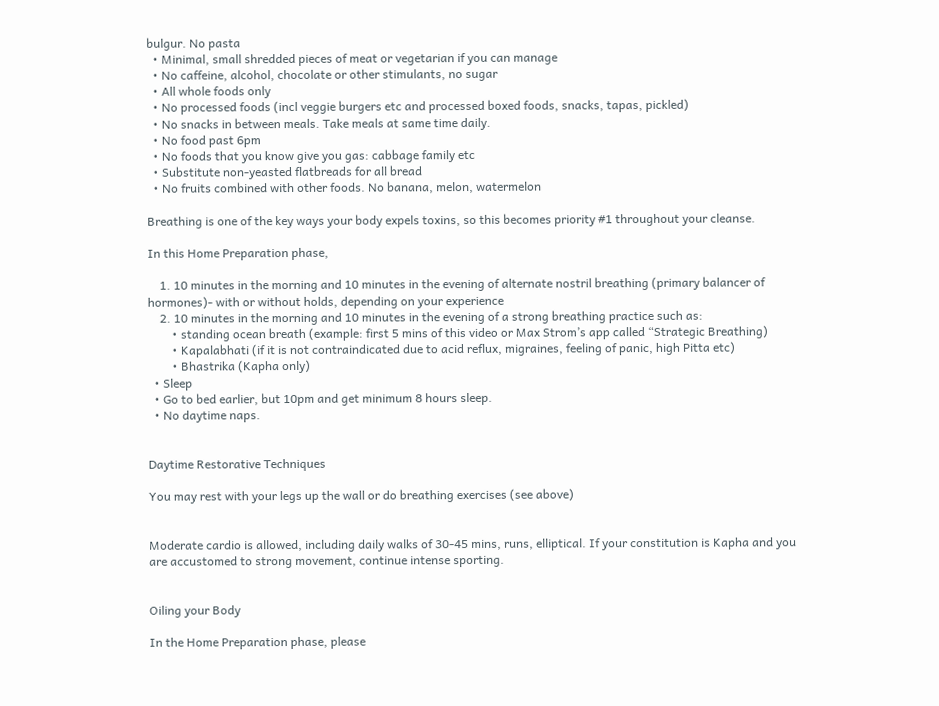bulgur. No pasta
  • Minimal, small shredded pieces of meat or vegetarian if you can manage
  • No caffeine, alcohol, chocolate or other stimulants, no sugar
  • All whole foods only
  • No processed foods (incl veggie burgers etc and processed boxed foods, snacks, tapas, pickled)
  • No snacks in between meals. Take meals at same time daily.
  • No food past 6pm
  • No foods that you know give you gas: cabbage family etc
  • Substitute non-yeasted flatbreads for all bread
  • No fruits combined with other foods. No banana, melon, watermelon

Breathing is one of the key ways your body expels toxins, so this becomes priority #1 throughout your cleanse.

In this Home Preparation phase,

    1. 10 minutes in the morning and 10 minutes in the evening of alternate nostril breathing (primary balancer of hormones)- with or without holds, depending on your experience
    2. 10 minutes in the morning and 10 minutes in the evening of a strong breathing practice such as:
        • standing ocean breath (example: first 5 mins of this video or Max Strom’s app called “Strategic Breathing)
        • Kapalabhati (if it is not contraindicated due to acid reflux, migraines, feeling of panic, high Pitta etc)
        • Bhastrika (Kapha only)
  • Sleep
  • Go to bed earlier, but 10pm and get minimum 8 hours sleep.
  • No daytime naps.


Daytime Restorative Techniques

You may rest with your legs up the wall or do breathing exercises (see above)


Moderate cardio is allowed, including daily walks of 30-45 mins, runs, elliptical. If your constitution is Kapha and you are accustomed to strong movement, continue intense sporting.


Oiling your Body

In the Home Preparation phase, please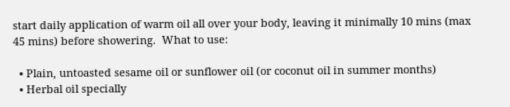start daily application of warm oil all over your body, leaving it minimally 10 mins (max 45 mins) before showering.  What to use:

  • Plain, untoasted sesame oil or sunflower oil (or coconut oil in summer months)
  • Herbal oil specially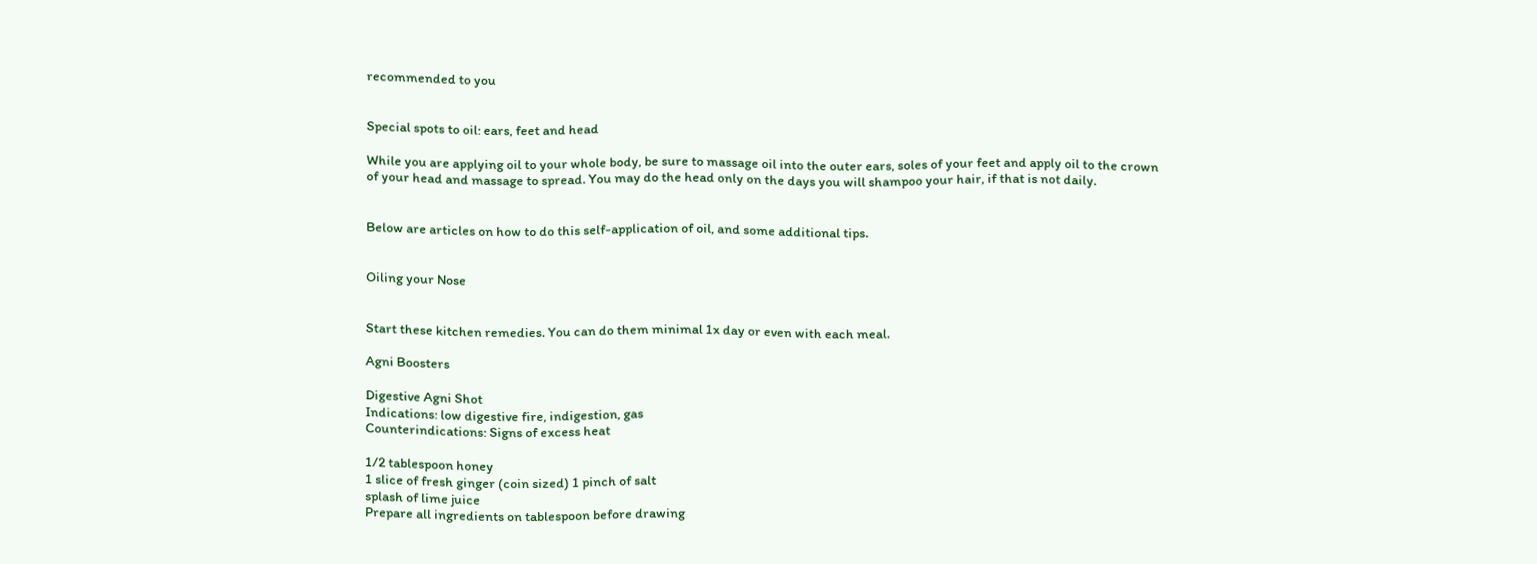recommended to you


Special spots to oil: ears, feet and head

While you are applying oil to your whole body, be sure to massage oil into the outer ears, soles of your feet and apply oil to the crown of your head and massage to spread. You may do the head only on the days you will shampoo your hair, if that is not daily.


Below are articles on how to do this self-application of oil, and some additional tips.


Oiling your Nose


Start these kitchen remedies. You can do them minimal 1x day or even with each meal.

Agni Boosters

Digestive Agni Shot
Indications: low digestive fire, indigestion, gas
Counterindications: Signs of excess heat

1/2 tablespoon honey
1 slice of fresh ginger (coin sized) 1 pinch of salt
splash of lime juice
Prepare all ingredients on tablespoon before drawing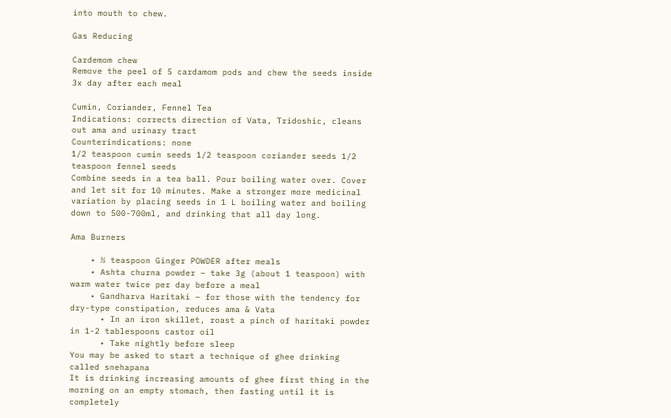into mouth to chew.

Gas Reducing

Cardemom chew
Remove the peel of 5 cardamom pods and chew the seeds inside 3x day after each meal

Cumin, Coriander, Fennel Tea
Indications: corrects direction of Vata, Tridoshic, cleans out ama and urinary tract
Counterindications: none
1/2 teaspoon cumin seeds 1/2 teaspoon coriander seeds 1/2 teaspoon fennel seeds
Combine seeds in a tea ball. Pour boiling water over. Cover and let sit for 10 minutes. Make a stronger more medicinal variation by placing seeds in 1 L boiling water and boiling down to 500-700ml, and drinking that all day long.

Ama Burners

    • ½ teaspoon Ginger POWDER after meals
    • Ashta churna powder – take 3g (about 1 teaspoon) with warm water twice per day before a meal
    • Gandharva Haritaki – for those with the tendency for dry-type constipation, reduces ama & Vata
      • In an iron skillet, roast a pinch of haritaki powder in 1-2 tablespoons castor oil
      • Take nightly before sleep
You may be asked to start a technique of ghee drinking called snehapana
It is drinking increasing amounts of ghee first thing in the morning on an empty stomach, then fasting until it is completely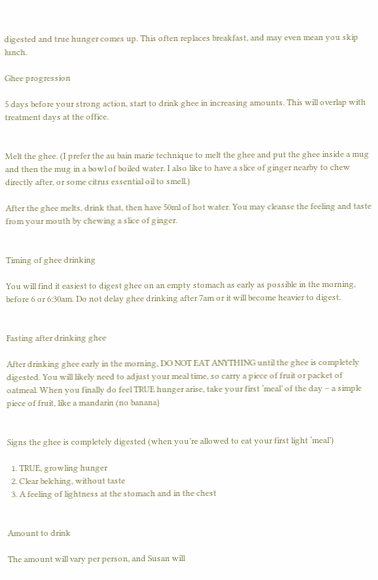digested and true hunger comes up. This often replaces breakfast, and may even mean you skip lunch.

Ghee progression

5 days before your strong action, start to drink ghee in increasing amounts. This will overlap with treatment days at the office.


Melt the ghee. (I prefer the au bain marie technique to melt the ghee and put the ghee inside a mug and then the mug in a bowl of boiled water. I also like to have a slice of ginger nearby to chew directly after, or some citrus essential oil to smell.)

After the ghee melts, drink that, then have 50ml of hot water. You may cleanse the feeling and taste from your mouth by chewing a slice of ginger.


Timing of ghee drinking

You will find it easiest to digest ghee on an empty stomach as early as possible in the morning, before 6 or 6:30am. Do not delay ghee drinking after 7am or it will become heavier to digest.


Fasting after drinking ghee

After drinking ghee early in the morning, DO NOT EAT ANYTHING until the ghee is completely digested. You will likely need to adjust your meal time, so carry a piece of fruit or packet of oatmeal. When you finally do feel TRUE hunger arise, take your first ‘meal’ of the day – a simple piece of fruit, like a mandarin (no banana)


Signs the ghee is completely digested (when you’re allowed to eat your first light ‘meal’)

  1. TRUE, growling hunger
  2. Clear belching, without taste
  3. A feeling of lightness at the stomach and in the chest


Amount to drink

The amount will vary per person, and Susan will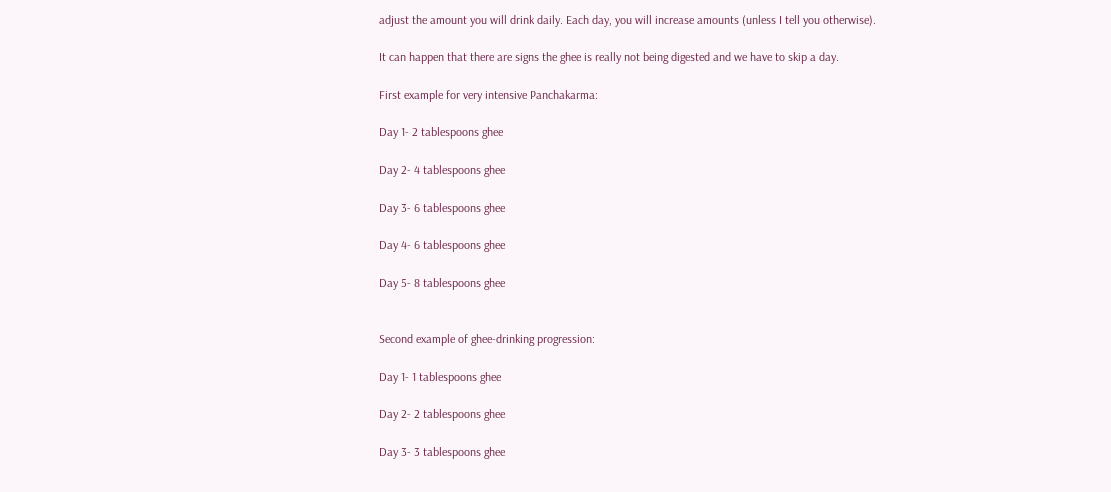adjust the amount you will drink daily. Each day, you will increase amounts (unless I tell you otherwise).

It can happen that there are signs the ghee is really not being digested and we have to skip a day.

First example for very intensive Panchakarma:

Day 1- 2 tablespoons ghee

Day 2- 4 tablespoons ghee

Day 3- 6 tablespoons ghee

Day 4- 6 tablespoons ghee

Day 5- 8 tablespoons ghee


Second example of ghee-drinking progression:

Day 1- 1 tablespoons ghee

Day 2- 2 tablespoons ghee

Day 3- 3 tablespoons ghee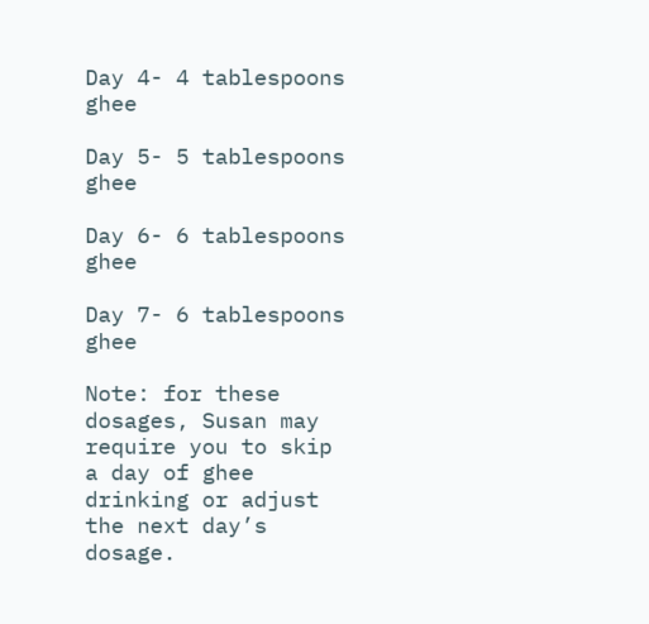Day 4- 4 tablespoons ghee

Day 5- 5 tablespoons ghee

Day 6- 6 tablespoons ghee

Day 7- 6 tablespoons ghee

Note: for these dosages, Susan may require you to skip a day of ghee drinking or adjust the next day’s dosage.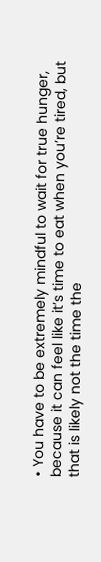• You have to be extremely mindful to wait for true hunger, because it can feel like it’s time to eat when you’re tired, but that is likely not the time the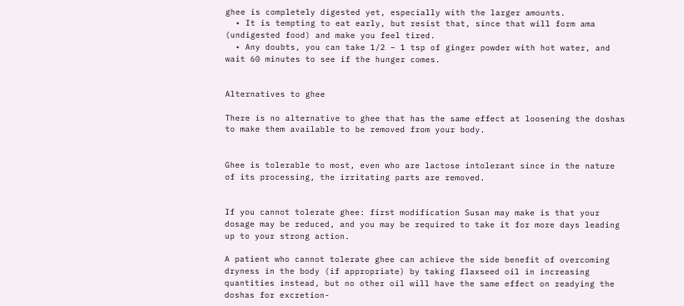ghee is completely digested yet, especially with the larger amounts.
  • It is tempting to eat early, but resist that, since that will form ama (undigested food) and make you feel tired.
  • Any doubts, you can take 1/2 – 1 tsp of ginger powder with hot water, and wait 60 minutes to see if the hunger comes.


Alternatives to ghee

There is no alternative to ghee that has the same effect at loosening the doshas to make them available to be removed from your body.


Ghee is tolerable to most, even who are lactose intolerant since in the nature of its processing, the irritating parts are removed.


If you cannot tolerate ghee: first modification Susan may make is that your dosage may be reduced, and you may be required to take it for more days leading up to your strong action.

A patient who cannot tolerate ghee can achieve the side benefit of overcoming dryness in the body (if appropriate) by taking flaxseed oil in increasing quantities instead, but no other oil will have the same effect on readying the doshas for excretion-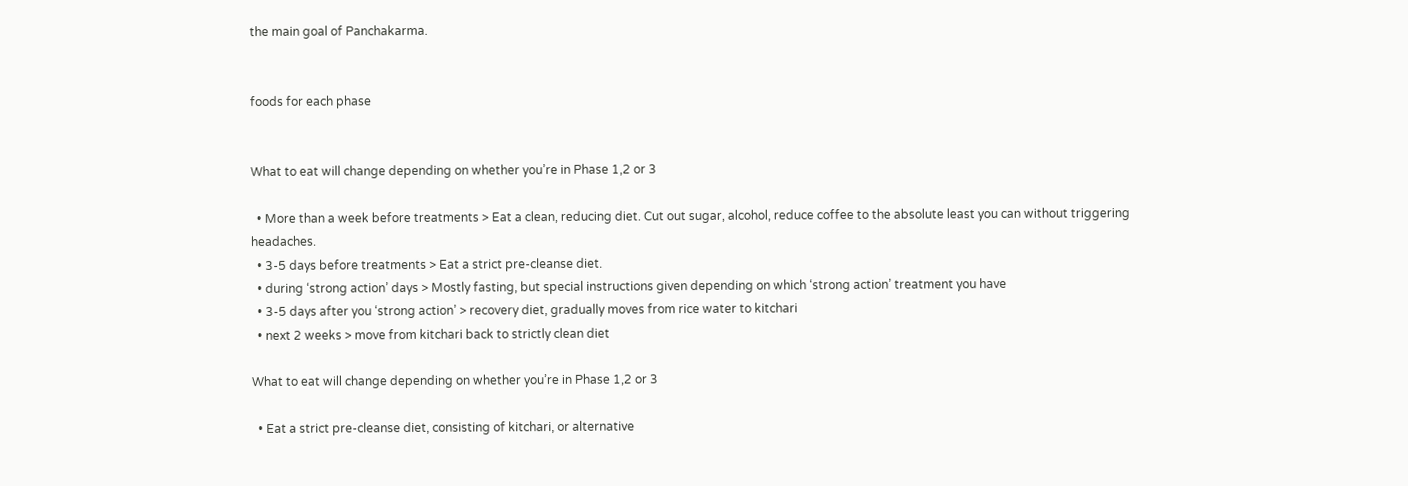the main goal of Panchakarma.


foods for each phase


What to eat will change depending on whether you’re in Phase 1,2 or 3

  • More than a week before treatments > Eat a clean, reducing diet. Cut out sugar, alcohol, reduce coffee to the absolute least you can without triggering headaches.
  • 3-5 days before treatments > Eat a strict pre-cleanse diet.
  • during ‘strong action’ days > Mostly fasting, but special instructions given depending on which ‘strong action’ treatment you have
  • 3-5 days after you ‘strong action’ > recovery diet, gradually moves from rice water to kitchari
  • next 2 weeks > move from kitchari back to strictly clean diet

What to eat will change depending on whether you’re in Phase 1,2 or 3

  • Eat a strict pre-cleanse diet, consisting of kitchari, or alternative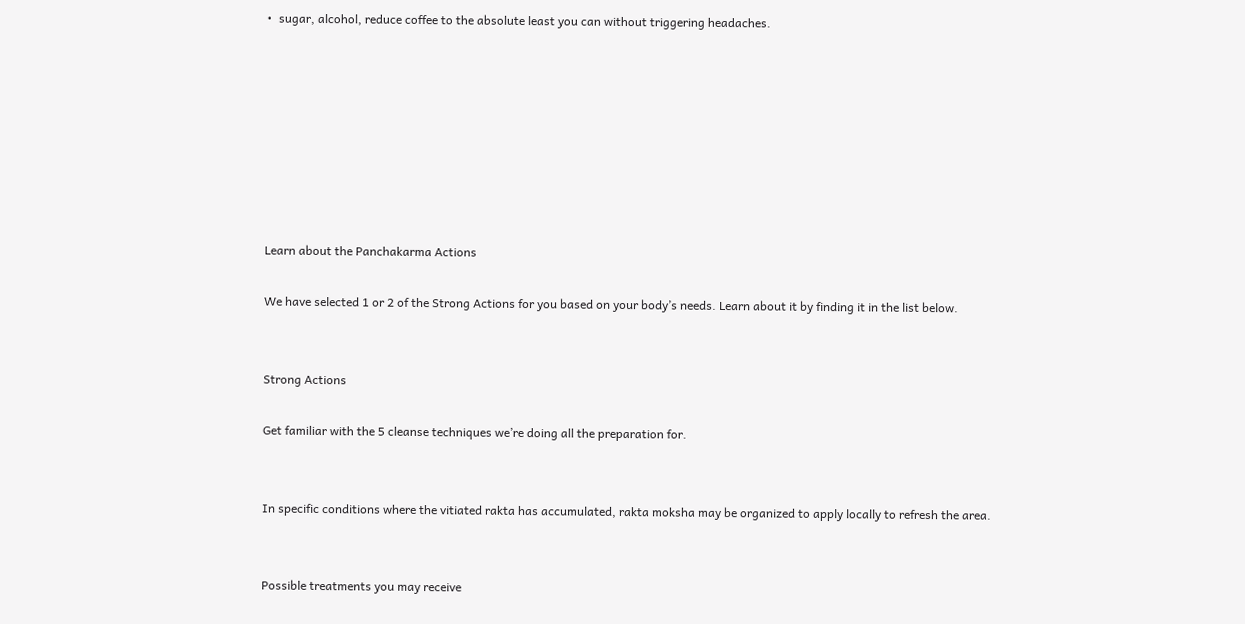•  sugar, alcohol, reduce coffee to the absolute least you can without triggering headaches.








Learn about the Panchakarma Actions

We have selected 1 or 2 of the Strong Actions for you based on your body’s needs. Learn about it by finding it in the list below.


Strong Actions

Get familiar with the 5 cleanse techniques we’re doing all the preparation for.


In specific conditions where the vitiated rakta has accumulated, rakta moksha may be organized to apply locally to refresh the area.


Possible treatments you may receive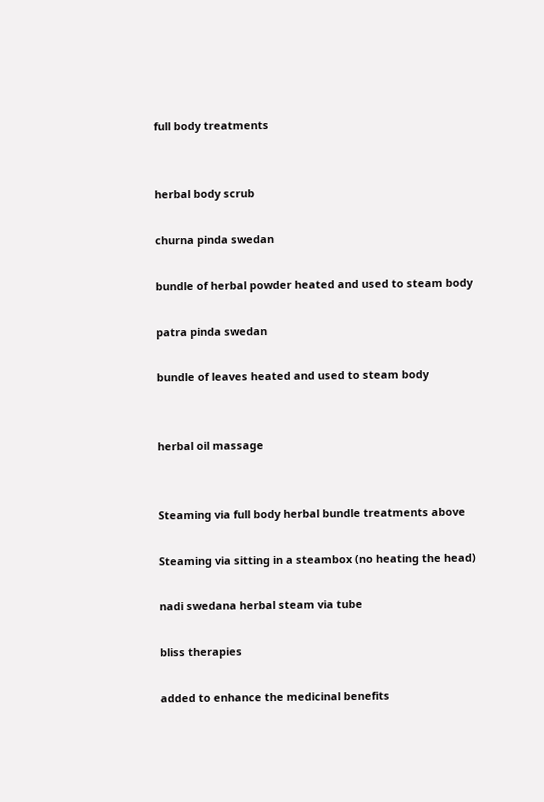full body treatments


herbal body scrub

churna pinda swedan

bundle of herbal powder heated and used to steam body

patra pinda swedan

bundle of leaves heated and used to steam body


herbal oil massage


Steaming via full body herbal bundle treatments above

Steaming via sitting in a steambox (no heating the head)

nadi swedana herbal steam via tube

bliss therapies

added to enhance the medicinal benefits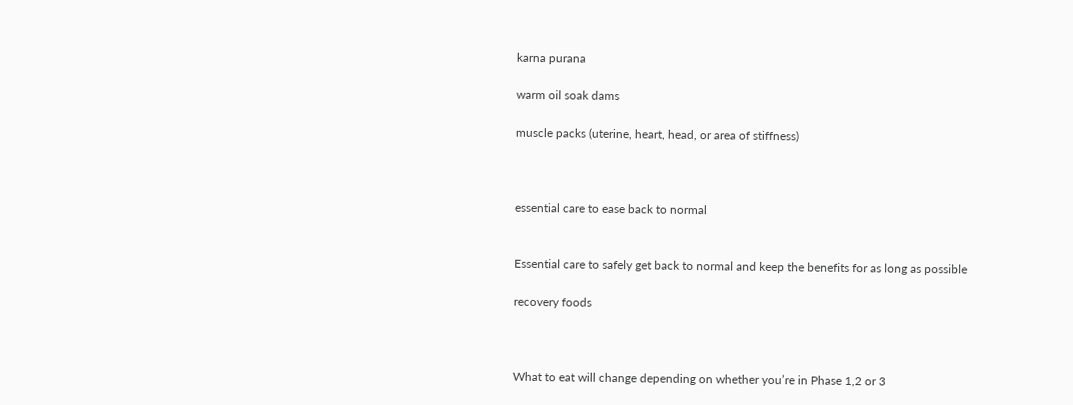karna purana

warm oil soak dams

muscle packs (uterine, heart, head, or area of stiffness)



essential care to ease back to normal


Essential care to safely get back to normal and keep the benefits for as long as possible

recovery foods



What to eat will change depending on whether you’re in Phase 1,2 or 3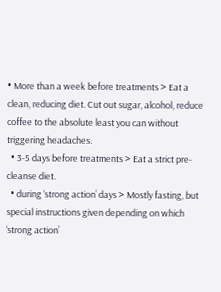• More than a week before treatments > Eat a clean, reducing diet. Cut out sugar, alcohol, reduce coffee to the absolute least you can without triggering headaches.
  • 3-5 days before treatments > Eat a strict pre-cleanse diet.
  • during ‘strong action’ days > Mostly fasting, but special instructions given depending on which ‘strong action’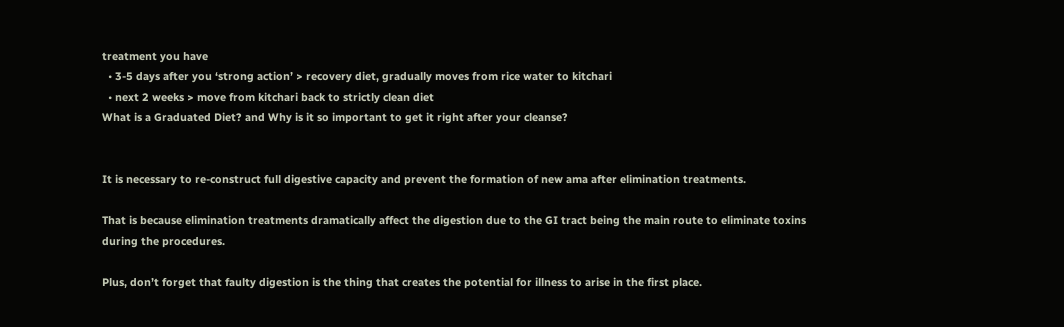treatment you have
  • 3-5 days after you ‘strong action’ > recovery diet, gradually moves from rice water to kitchari
  • next 2 weeks > move from kitchari back to strictly clean diet
What is a Graduated Diet? and Why is it so important to get it right after your cleanse?


It is necessary to re-construct full digestive capacity and prevent the formation of new ama after elimination treatments.

That is because elimination treatments dramatically affect the digestion due to the GI tract being the main route to eliminate toxins during the procedures.

Plus, don’t forget that faulty digestion is the thing that creates the potential for illness to arise in the first place.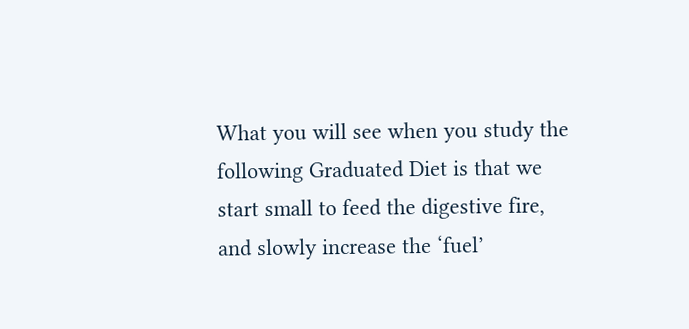What you will see when you study the following Graduated Diet is that we start small to feed the digestive fire, and slowly increase the ‘fuel’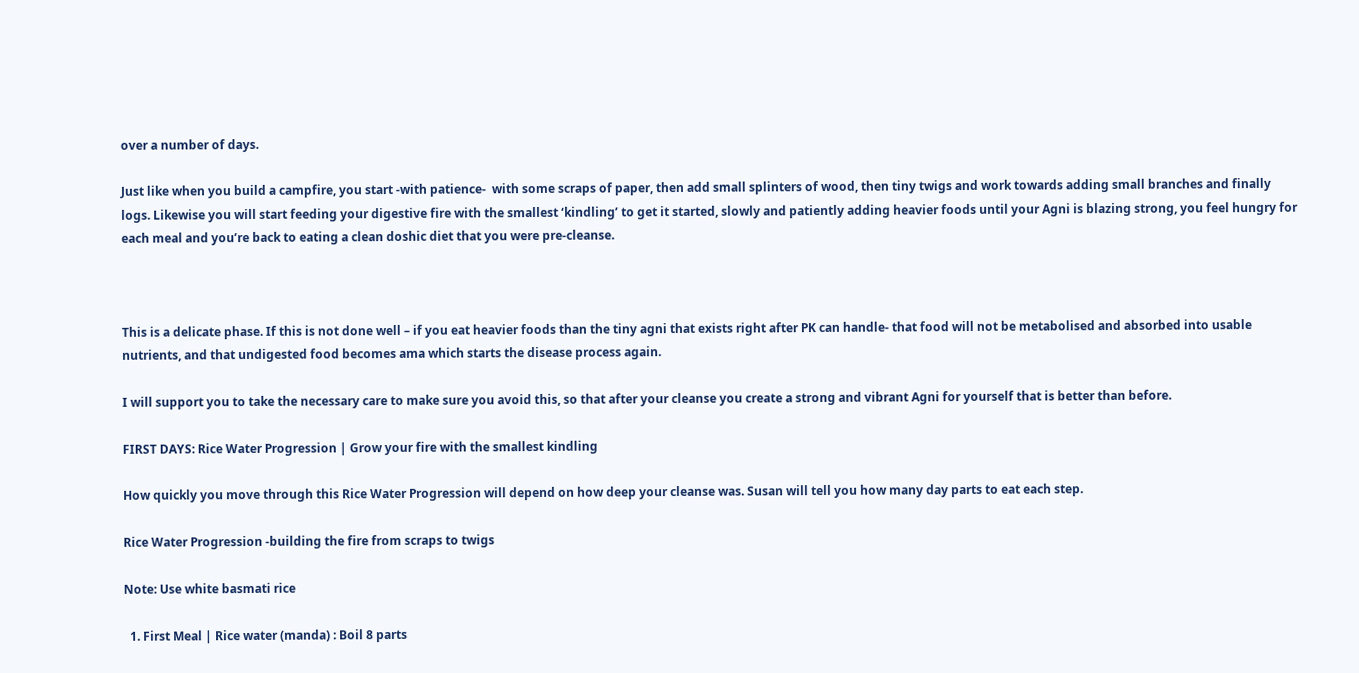over a number of days.

Just like when you build a campfire, you start -with patience-  with some scraps of paper, then add small splinters of wood, then tiny twigs and work towards adding small branches and finally logs. Likewise you will start feeding your digestive fire with the smallest ‘kindling’ to get it started, slowly and patiently adding heavier foods until your Agni is blazing strong, you feel hungry for each meal and you’re back to eating a clean doshic diet that you were pre-cleanse.



This is a delicate phase. If this is not done well – if you eat heavier foods than the tiny agni that exists right after PK can handle- that food will not be metabolised and absorbed into usable nutrients, and that undigested food becomes ama which starts the disease process again.

I will support you to take the necessary care to make sure you avoid this, so that after your cleanse you create a strong and vibrant Agni for yourself that is better than before.

FIRST DAYS: Rice Water Progression | Grow your fire with the smallest kindling

How quickly you move through this Rice Water Progression will depend on how deep your cleanse was. Susan will tell you how many day parts to eat each step.

Rice Water Progression -building the fire from scraps to twigs

Note: Use white basmati rice

  1. First Meal | Rice water (manda) : Boil 8 parts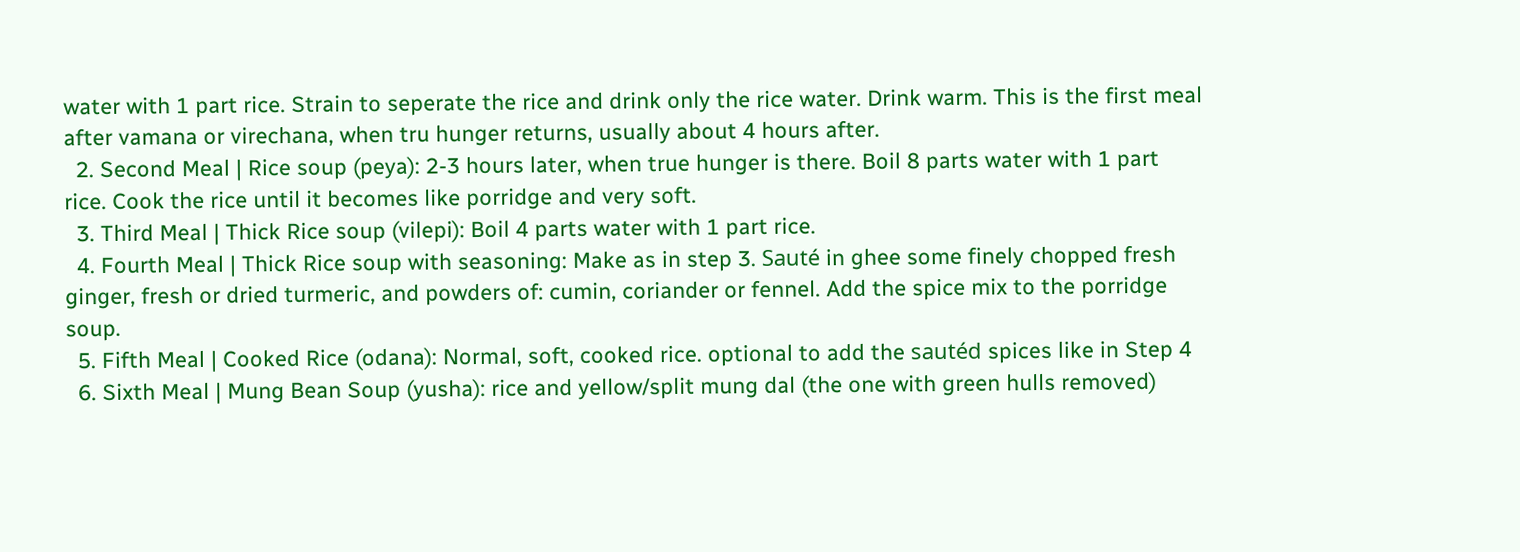water with 1 part rice. Strain to seperate the rice and drink only the rice water. Drink warm. This is the first meal after vamana or virechana, when tru hunger returns, usually about 4 hours after.
  2. Second Meal | Rice soup (peya): 2-3 hours later, when true hunger is there. Boil 8 parts water with 1 part rice. Cook the rice until it becomes like porridge and very soft.
  3. Third Meal | Thick Rice soup (vilepi): Boil 4 parts water with 1 part rice.
  4. Fourth Meal | Thick Rice soup with seasoning: Make as in step 3. Sauté in ghee some finely chopped fresh ginger, fresh or dried turmeric, and powders of: cumin, coriander or fennel. Add the spice mix to the porridge soup.
  5. Fifth Meal | Cooked Rice (odana): Normal, soft, cooked rice. optional to add the sautéd spices like in Step 4
  6. Sixth Meal | Mung Bean Soup (yusha): rice and yellow/split mung dal (the one with green hulls removed)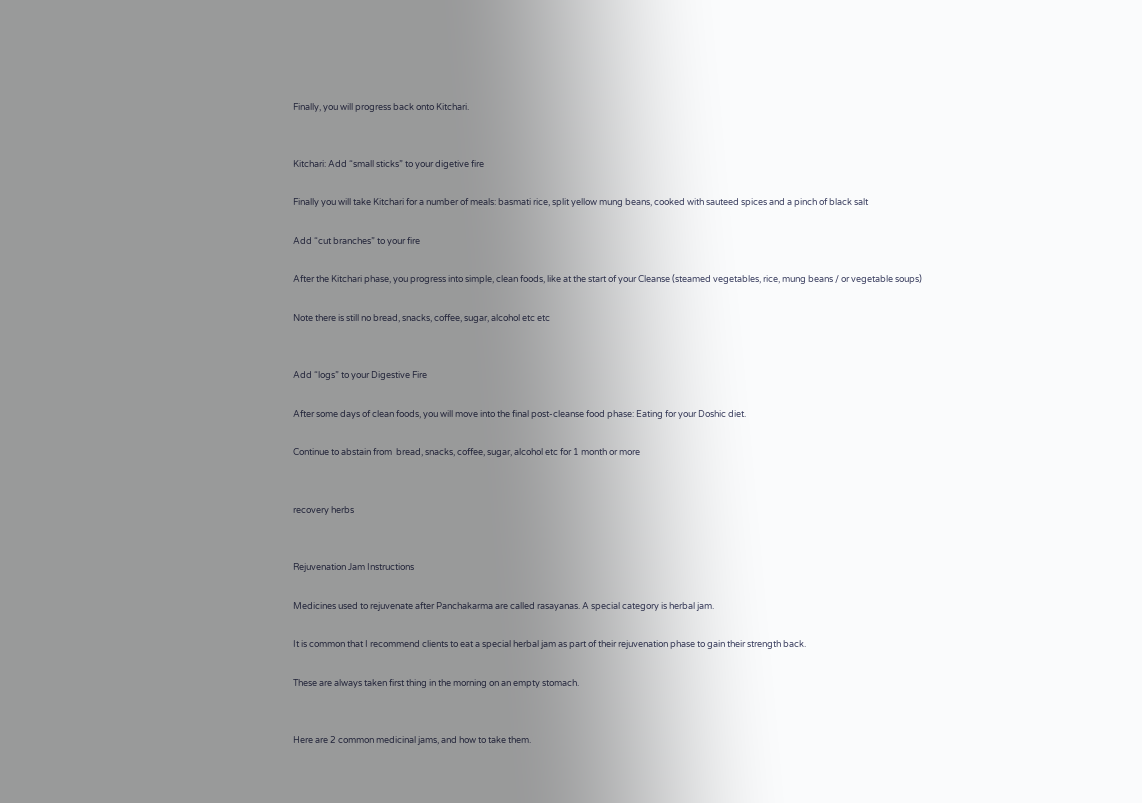Finally, you will progress back onto Kitchari.


Kitchari: Add “small sticks” to your digetive fire

Finally you will take Kitchari for a number of meals: basmati rice, split yellow mung beans, cooked with sauteed spices and a pinch of black salt

Add “cut branches” to your fire

After the Kitchari phase, you progress into simple, clean foods, like at the start of your Cleanse (steamed vegetables, rice, mung beans / or vegetable soups)

Note there is still no bread, snacks, coffee, sugar, alcohol etc etc


Add “logs” to your Digestive Fire

After some days of clean foods, you will move into the final post-cleanse food phase: Eating for your Doshic diet.

Continue to abstain from  bread, snacks, coffee, sugar, alcohol etc for 1 month or more


recovery herbs


Rejuvenation Jam Instructions

Medicines used to rejuvenate after Panchakarma are called rasayanas. A special category is herbal jam.

It is common that I recommend clients to eat a special herbal jam as part of their rejuvenation phase to gain their strength back.

These are always taken first thing in the morning on an empty stomach.


Here are 2 common medicinal jams, and how to take them.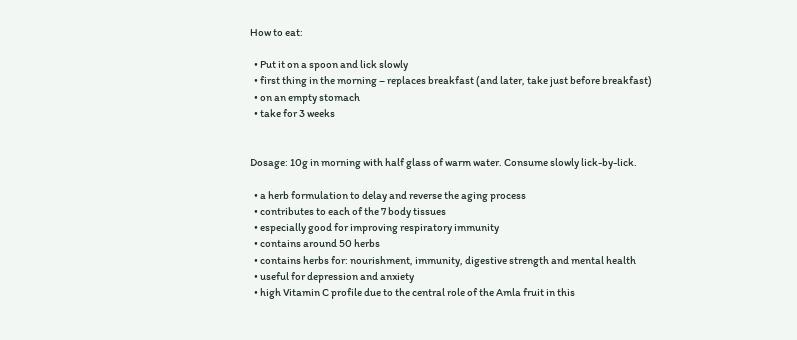How to eat:

  • Put it on a spoon and lick slowly
  • first thing in the morning – replaces breakfast (and later, take just before breakfast)
  • on an empty stomach
  • take for 3 weeks


Dosage: 10g in morning with half glass of warm water. Consume slowly lick-by-lick.

  • a herb formulation to delay and reverse the aging process
  • contributes to each of the 7 body tissues
  • especially good for improving respiratory immunity
  • contains around 50 herbs
  • contains herbs for: nourishment, immunity, digestive strength and mental health
  • useful for depression and anxiety
  • high Vitamin C profile due to the central role of the Amla fruit in this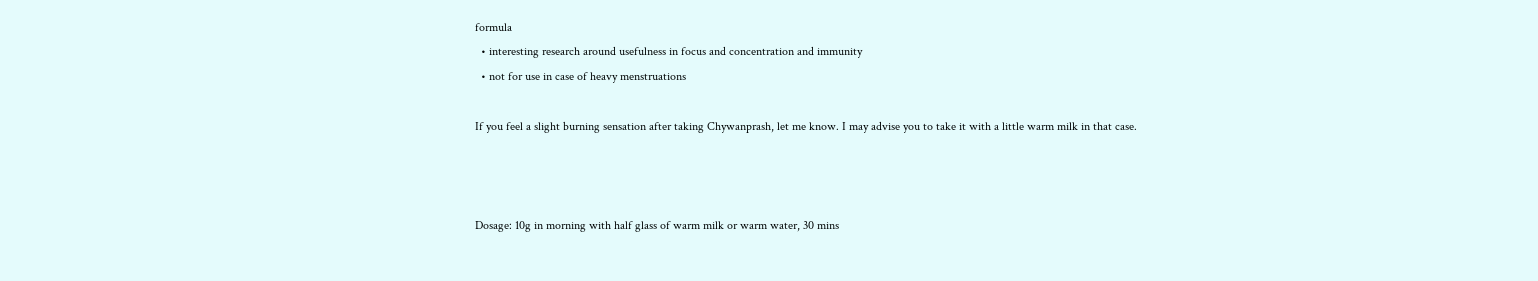formula
  • interesting research around usefulness in focus and concentration and immunity
  • not for use in case of heavy menstruations

If you feel a slight burning sensation after taking Chywanprash, let me know. I may advise you to take it with a little warm milk in that case.



Dosage: 10g in morning with half glass of warm milk or warm water, 30 mins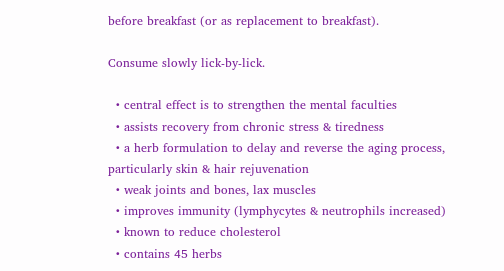before breakfast (or as replacement to breakfast).

Consume slowly lick-by-lick.

  • central effect is to strengthen the mental faculties
  • assists recovery from chronic stress & tiredness
  • a herb formulation to delay and reverse the aging process, particularly skin & hair rejuvenation
  • weak joints and bones, lax muscles
  • improves immunity (lymphycytes & neutrophils increased)
  • known to reduce cholesterol
  • contains 45 herbs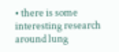• there is some interesting research around lung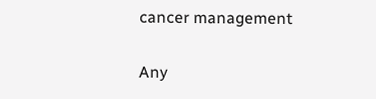cancer management

Any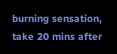burning sensation, take 20 mins after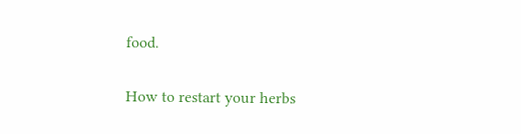food.

How to restart your herbs